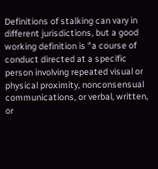Definitions of stalking can vary in different jurisdictions, but a good working definition is "a course of conduct directed at a specific person involving repeated visual or physical proximity, nonconsensual communications, or verbal, written, or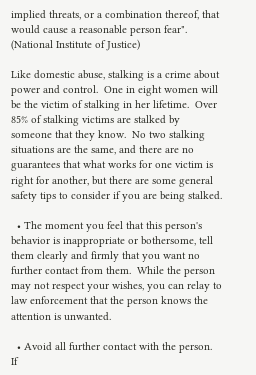implied threats, or a combination thereof, that would cause a reasonable person fear". (National Institute of Justice)

Like domestic abuse, stalking is a crime about power and control.  One in eight women will be the victim of stalking in her lifetime.  Over 85% of stalking victims are stalked by someone that they know.  No two stalking situations are the same, and there are no guarantees that what works for one victim is right for another, but there are some general safety tips to consider if you are being stalked.

  • The moment you feel that this person's behavior is inappropriate or bothersome, tell them clearly and firmly that you want no further contact from them.  While the person may not respect your wishes, you can relay to law enforcement that the person knows the attention is unwanted.

  • Avoid all further contact with the person.  If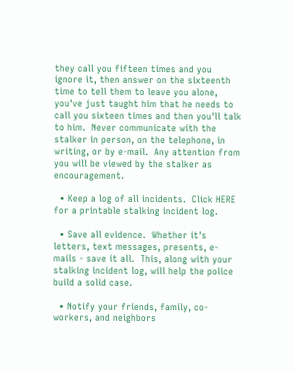they call you fifteen times and you ignore it, then answer on the sixteenth time to tell them to leave you alone, you've just taught him that he needs to call you sixteen times and then you'll talk to him.  Never communicate with the stalker in person, on the telephone, in writing, or by e-mail.  Any attention from you will be viewed by the stalker as encouragement.

  • Keep a log of all incidents.  Click HERE for a printable stalking incident log.

  • Save all evidence.  Whether it's letters, text messages, presents, e-mails - save it all.  This, along with your stalking incident log, will help the police build a solid case.

  • Notify your friends, family, co-workers, and neighbors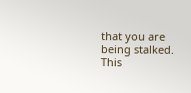that you are being stalked.  This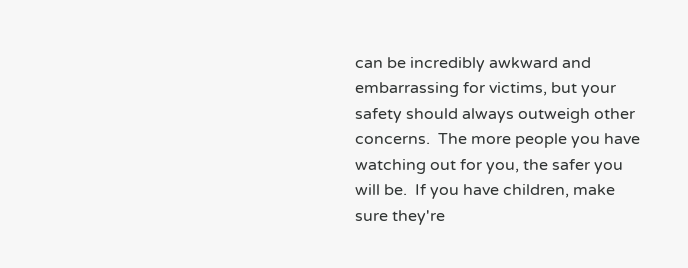can be incredibly awkward and embarrassing for victims, but your safety should always outweigh other concerns.  The more people you have watching out for you, the safer you will be.  If you have children, make sure they're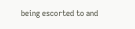being escorted to and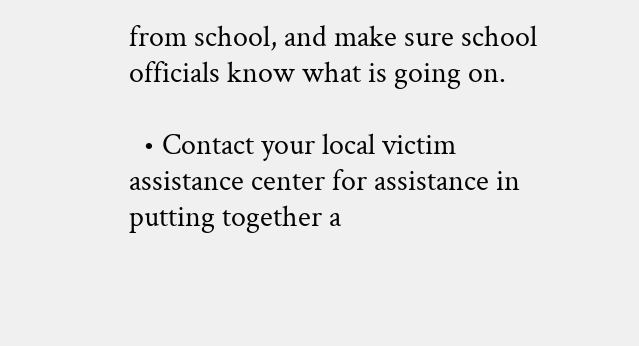from school, and make sure school officials know what is going on.

  • Contact your local victim assistance center for assistance in putting together a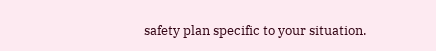safety plan specific to your situation.